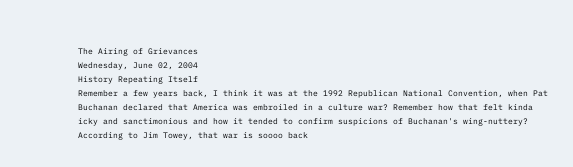The Airing of Grievances
Wednesday, June 02, 2004
History Repeating Itself
Remember a few years back, I think it was at the 1992 Republican National Convention, when Pat Buchanan declared that America was embroiled in a culture war? Remember how that felt kinda icky and sanctimonious and how it tended to confirm suspicions of Buchanan's wing-nuttery? According to Jim Towey, that war is soooo back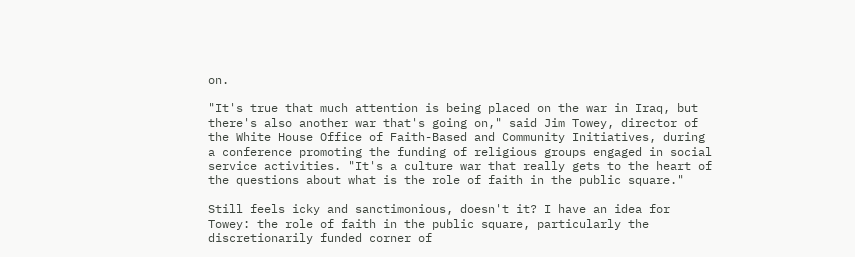on.

"It's true that much attention is being placed on the war in Iraq, but there's also another war that's going on," said Jim Towey, director of the White House Office of Faith-Based and Community Initiatives, during a conference promoting the funding of religious groups engaged in social service activities. "It's a culture war that really gets to the heart of the questions about what is the role of faith in the public square."

Still feels icky and sanctimonious, doesn't it? I have an idea for Towey: the role of faith in the public square, particularly the discretionarily funded corner of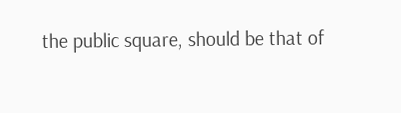the public square, should be that of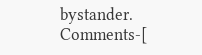bystander.
Comments-[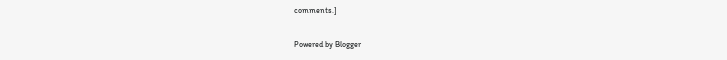comments.]

Powered by Blogger